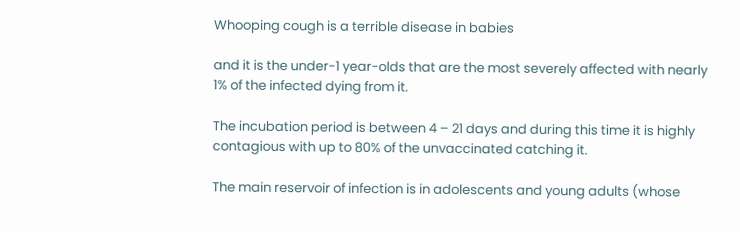Whooping cough is a terrible disease in babies

and it is the under-1 year-olds that are the most severely affected with nearly 1% of the infected dying from it.

The incubation period is between 4 – 21 days and during this time it is highly contagious with up to 80% of the unvaccinated catching it.

The main reservoir of infection is in adolescents and young adults (whose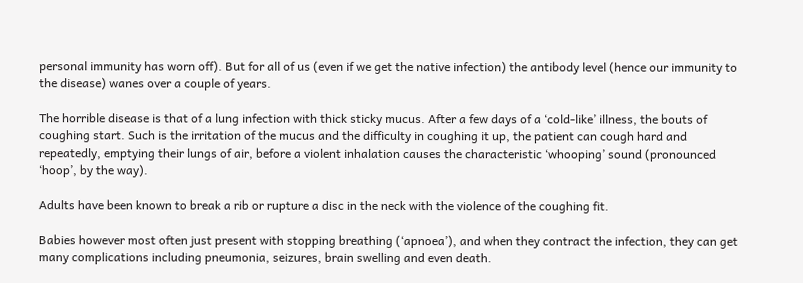personal immunity has worn off). But for all of us (even if we get the native infection) the antibody level (hence our immunity to the disease) wanes over a couple of years.

The horrible disease is that of a lung infection with thick sticky mucus. After a few days of a ‘cold-like’ illness, the bouts of coughing start. Such is the irritation of the mucus and the difficulty in coughing it up, the patient can cough hard and repeatedly, emptying their lungs of air, before a violent inhalation causes the characteristic ‘whooping’ sound (pronounced ‘hoop’, by the way).

Adults have been known to break a rib or rupture a disc in the neck with the violence of the coughing fit.

Babies however most often just present with stopping breathing (‘apnoea’), and when they contract the infection, they can get many complications including pneumonia, seizures, brain swelling and even death.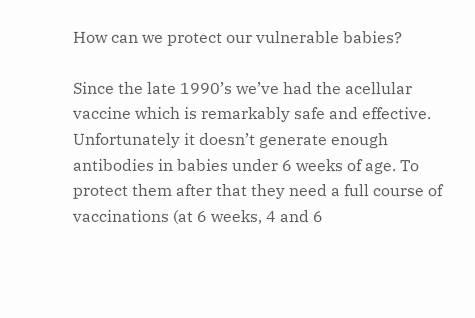How can we protect our vulnerable babies?

Since the late 1990’s we’ve had the acellular vaccine which is remarkably safe and effective. Unfortunately it doesn’t generate enough antibodies in babies under 6 weeks of age. To protect them after that they need a full course of vaccinations (at 6 weeks, 4 and 6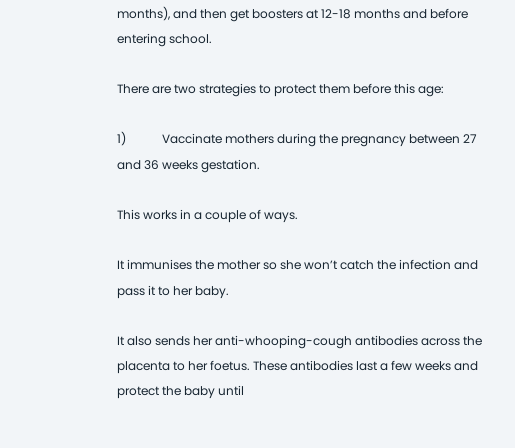months), and then get boosters at 12-18 months and before entering school.

There are two strategies to protect them before this age:

1)            Vaccinate mothers during the pregnancy between 27 and 36 weeks gestation.

This works in a couple of ways.

It immunises the mother so she won’t catch the infection and pass it to her baby.

It also sends her anti-whooping-cough antibodies across the placenta to her foetus. These antibodies last a few weeks and   protect the baby until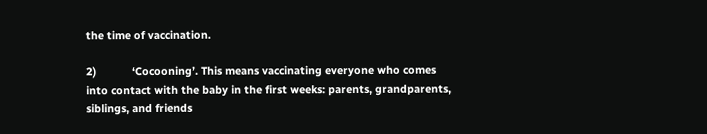the time of vaccination.

2)            ‘Cocooning’. This means vaccinating everyone who comes into contact with the baby in the first weeks: parents, grandparents, siblings, and friends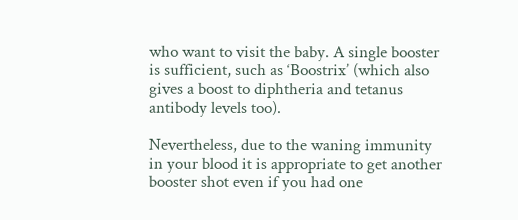who want to visit the baby. A single booster is sufficient, such as ‘Boostrix’ (which also gives a boost to diphtheria and tetanus antibody levels too).

Nevertheless, due to the waning immunity in your blood it is appropriate to get another booster shot even if you had one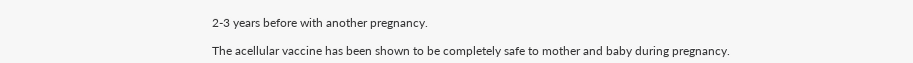2-3 years before with another pregnancy.

The acellular vaccine has been shown to be completely safe to mother and baby during pregnancy.